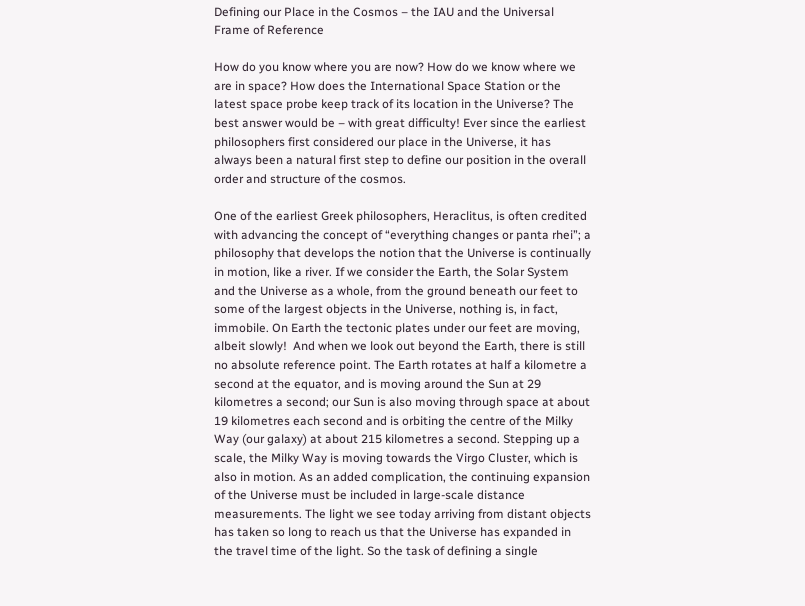Defining our Place in the Cosmos – the IAU and the Universal Frame of Reference

How do you know where you are now? How do we know where we are in space? How does the International Space Station or the latest space probe keep track of its location in the Universe? The best answer would be – with great difficulty! Ever since the earliest philosophers first considered our place in the Universe, it has always been a natural first step to define our position in the overall order and structure of the cosmos.

One of the earliest Greek philosophers, Heraclitus, is often credited with advancing the concept of “everything changes or panta rhei”; a philosophy that develops the notion that the Universe is continually in motion, like a river. If we consider the Earth, the Solar System and the Universe as a whole, from the ground beneath our feet to some of the largest objects in the Universe, nothing is, in fact, immobile. On Earth the tectonic plates under our feet are moving, albeit slowly!  And when we look out beyond the Earth, there is still no absolute reference point. The Earth rotates at half a kilometre a second at the equator, and is moving around the Sun at 29 kilometres a second; our Sun is also moving through space at about 19 kilometres each second and is orbiting the centre of the Milky Way (our galaxy) at about 215 kilometres a second. Stepping up a scale, the Milky Way is moving towards the Virgo Cluster, which is also in motion. As an added complication, the continuing expansion of the Universe must be included in large-scale distance measurements. The light we see today arriving from distant objects has taken so long to reach us that the Universe has expanded in the travel time of the light. So the task of defining a single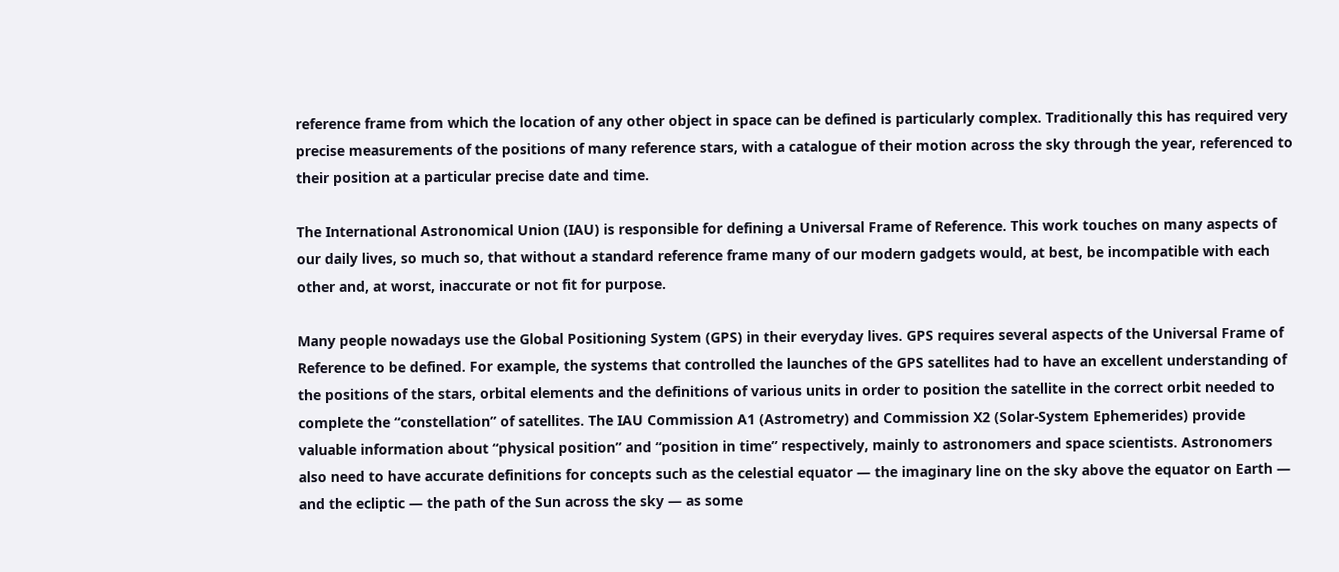reference frame from which the location of any other object in space can be defined is particularly complex. Traditionally this has required very precise measurements of the positions of many reference stars, with a catalogue of their motion across the sky through the year, referenced to their position at a particular precise date and time.

The International Astronomical Union (IAU) is responsible for defining a Universal Frame of Reference. This work touches on many aspects of our daily lives, so much so, that without a standard reference frame many of our modern gadgets would, at best, be incompatible with each other and, at worst, inaccurate or not fit for purpose.

Many people nowadays use the Global Positioning System (GPS) in their everyday lives. GPS requires several aspects of the Universal Frame of Reference to be defined. For example, the systems that controlled the launches of the GPS satellites had to have an excellent understanding of the positions of the stars, orbital elements and the definitions of various units in order to position the satellite in the correct orbit needed to complete the “constellation” of satellites. The IAU Commission A1 (Astrometry) and Commission X2 (Solar-System Ephemerides) provide valuable information about “physical position” and “position in time” respectively, mainly to astronomers and space scientists. Astronomers also need to have accurate definitions for concepts such as the celestial equator — the imaginary line on the sky above the equator on Earth — and the ecliptic — the path of the Sun across the sky — as some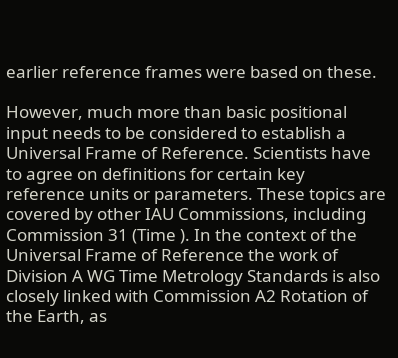earlier reference frames were based on these.

However, much more than basic positional input needs to be considered to establish a Universal Frame of Reference. Scientists have to agree on definitions for certain key reference units or parameters. These topics are covered by other IAU Commissions, including Commission 31 (Time ). In the context of the Universal Frame of Reference the work of Division A WG Time Metrology Standards is also closely linked with Commission A2 Rotation of the Earth, as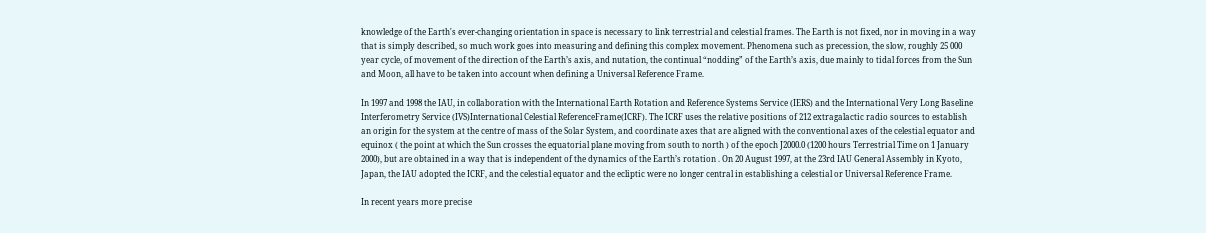knowledge of the Earth's ever-changing orientation in space is necessary to link terrestrial and celestial frames. The Earth is not fixed, nor in moving in a way that is simply described, so much work goes into measuring and defining this complex movement. Phenomena such as precession, the slow, roughly 25 000 year cycle, of movement of the direction of the Earth’s axis, and nutation, the continual “nodding” of the Earth’s axis, due mainly to tidal forces from the Sun and Moon, all have to be taken into account when defining a Universal Reference Frame.

In 1997 and 1998 the IAU, in collaboration with the International Earth Rotation and Reference Systems Service (IERS) and the International Very Long Baseline Interferometry Service (IVS)International Celestial ReferenceFrame(ICRF). The ICRF uses the relative positions of 212 extragalactic radio sources to establish an origin for the system at the centre of mass of the Solar System, and coordinate axes that are aligned with the conventional axes of the celestial equator and equinox ( the point at which the Sun crosses the equatorial plane moving from south to north ) of the epoch J2000.0 (1200 hours Terrestrial Time on 1 January 2000), but are obtained in a way that is independent of the dynamics of the Earth’s rotation . On 20 August 1997, at the 23rd IAU General Assembly in Kyoto, Japan, the IAU adopted the ICRF, and the celestial equator and the ecliptic were no longer central in establishing a celestial or Universal Reference Frame.

In recent years more precise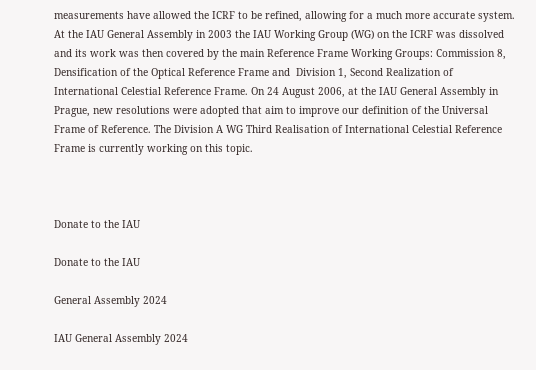measurements have allowed the ICRF to be refined, allowing for a much more accurate system. At the IAU General Assembly in 2003 the IAU Working Group (WG) on the ICRF was dissolved and its work was then covered by the main Reference Frame Working Groups: Commission 8, Densification of the Optical Reference Frame and  Division 1, Second Realization of International Celestial Reference Frame. On 24 August 2006, at the IAU General Assembly in Prague, new resolutions were adopted that aim to improve our definition of the Universal Frame of Reference. The Division A WG Third Realisation of International Celestial Reference Frame is currently working on this topic.



Donate to the IAU

Donate to the IAU

General Assembly 2024

IAU General Assembly 2024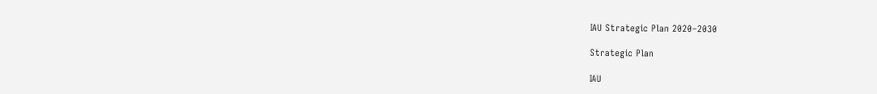IAU Strategic Plan 2020–2030

Strategic Plan

IAU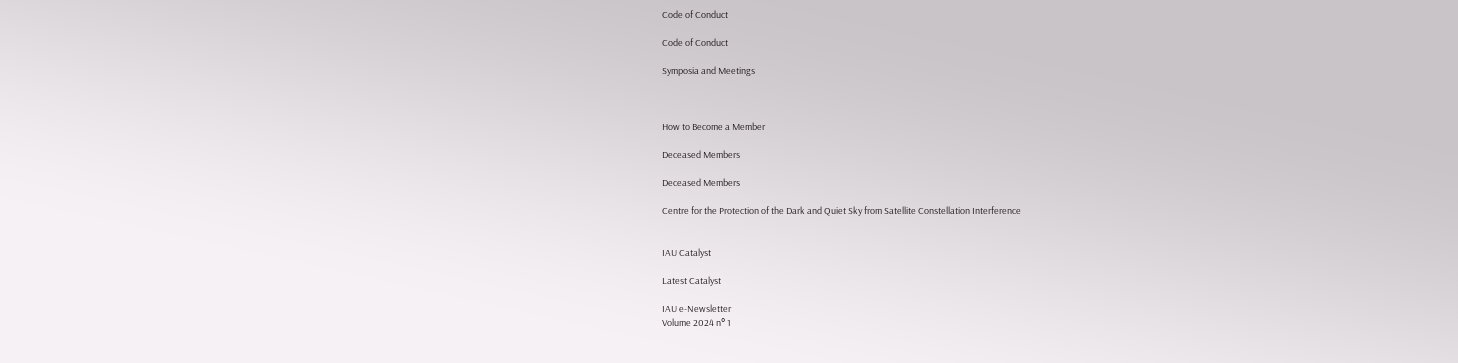Code of Conduct

Code of Conduct

Symposia and Meetings



How to Become a Member

Deceased Members

Deceased Members

Centre for the Protection of the Dark and Quiet Sky from Satellite Constellation Interference


IAU Catalyst

Latest Catalyst

IAU e-Newsletter
Volume 2024 n° 1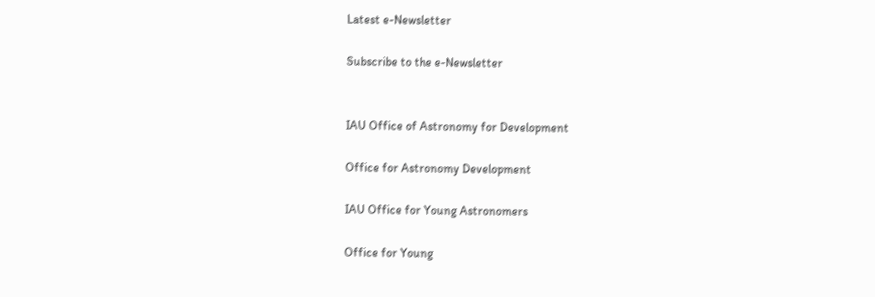Latest e-Newsletter

Subscribe to the e-Newsletter


IAU Office of Astronomy for Development

Office for Astronomy Development

IAU Office for Young Astronomers

Office for Young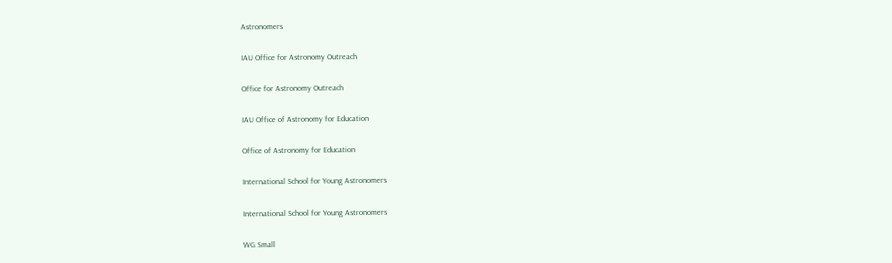Astronomers

IAU Office for Astronomy Outreach

Office for Astronomy Outreach

IAU Office of Astronomy for Education

Office of Astronomy for Education

International School for Young Astronomers

International School for Young Astronomers

WG Small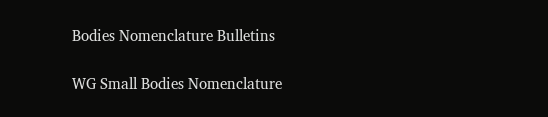Bodies Nomenclature Bulletins

WG Small Bodies Nomenclature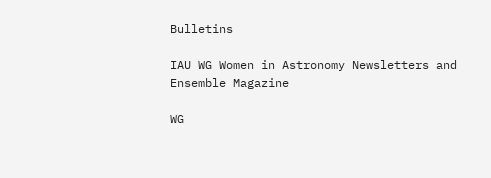Bulletins

IAU WG Women in Astronomy Newsletters and Ensemble Magazine

WG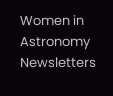Women in Astronomy Newsletters